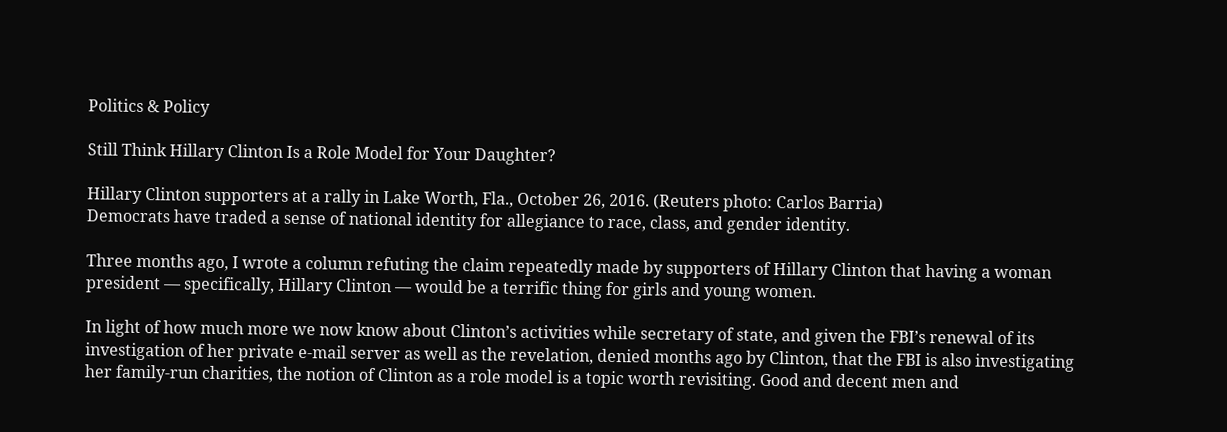Politics & Policy

Still Think Hillary Clinton Is a Role Model for Your Daughter?

Hillary Clinton supporters at a rally in Lake Worth, Fla., October 26, 2016. (Reuters photo: Carlos Barria)
Democrats have traded a sense of national identity for allegiance to race, class, and gender identity.

Three months ago, I wrote a column refuting the claim repeatedly made by supporters of Hillary Clinton that having a woman president — specifically, Hillary Clinton — would be a terrific thing for girls and young women.

In light of how much more we now know about Clinton’s activities while secretary of state, and given the FBI’s renewal of its investigation of her private e-mail server as well as the revelation, denied months ago by Clinton, that the FBI is also investigating her family-run charities, the notion of Clinton as a role model is a topic worth revisiting. Good and decent men and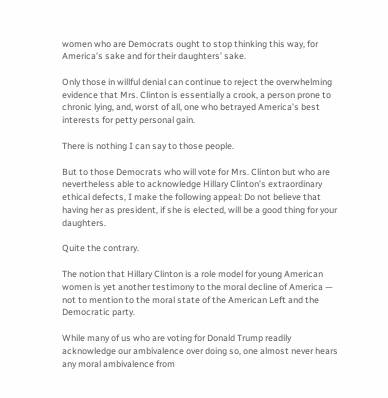women who are Democrats ought to stop thinking this way, for America’s sake and for their daughters’ sake.

Only those in willful denial can continue to reject the overwhelming evidence that Mrs. Clinton is essentially a crook, a person prone to chronic lying, and, worst of all, one who betrayed America’s best interests for petty personal gain.

There is nothing I can say to those people.

But to those Democrats who will vote for Mrs. Clinton but who are nevertheless able to acknowledge Hillary Clinton’s extraordinary ethical defects, I make the following appeal: Do not believe that having her as president, if she is elected, will be a good thing for your daughters.

Quite the contrary.

The notion that Hillary Clinton is a role model for young American women is yet another testimony to the moral decline of America — not to mention to the moral state of the American Left and the Democratic party.

While many of us who are voting for Donald Trump readily acknowledge our ambivalence over doing so, one almost never hears any moral ambivalence from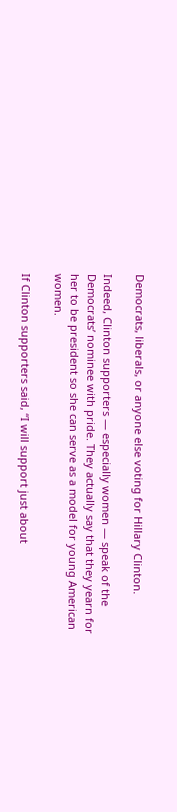Democrats, liberals, or anyone else voting for Hillary Clinton.

Indeed, Clinton supporters — especially women — speak of the Democrats’ nominee with pride. They actually say that they yearn for her to be president so she can serve as a model for young American women.

If Clinton supporters said, “I will support just about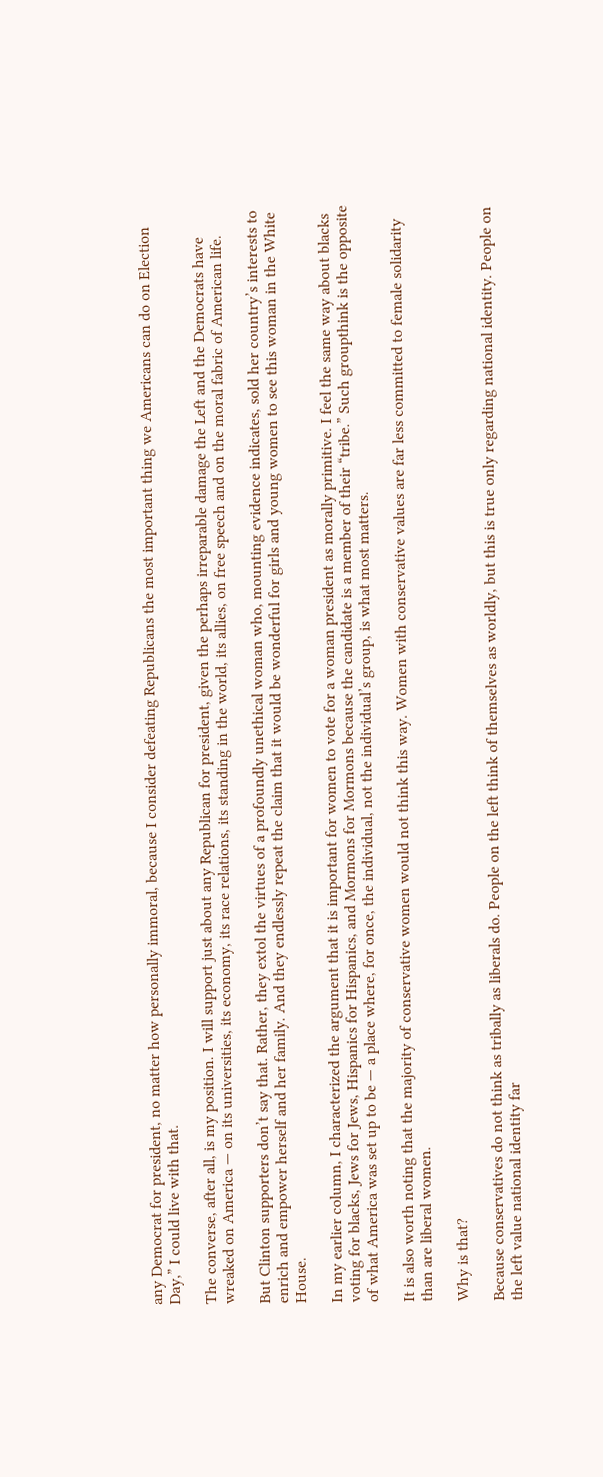any Democrat for president, no matter how personally immoral, because I consider defeating Republicans the most important thing we Americans can do on Election Day,” I could live with that.

The converse, after all, is my position. I will support just about any Republican for president, given the perhaps irreparable damage the Left and the Democrats have wreaked on America — on its universities, its economy, its race relations, its standing in the world, its allies, on free speech and on the moral fabric of American life.

But Clinton supporters don’t say that. Rather, they extol the virtues of a profoundly unethical woman who, mounting evidence indicates, sold her country’s interests to enrich and empower herself and her family. And they endlessly repeat the claim that it would be wonderful for girls and young women to see this woman in the White House.

In my earlier column, I characterized the argument that it is important for women to vote for a woman president as morally primitive. I feel the same way about blacks voting for blacks, Jews for Jews, Hispanics for Hispanics, and Mormons for Mormons because the candidate is a member of their “tribe.” Such groupthink is the opposite of what America was set up to be — a place where, for once, the individual, not the individual’s group, is what most matters.

It is also worth noting that the majority of conservative women would not think this way. Women with conservative values are far less committed to female solidarity than are liberal women.

Why is that?

Because conservatives do not think as tribally as liberals do. People on the left think of themselves as worldly, but this is true only regarding national identity. People on the left value national identity far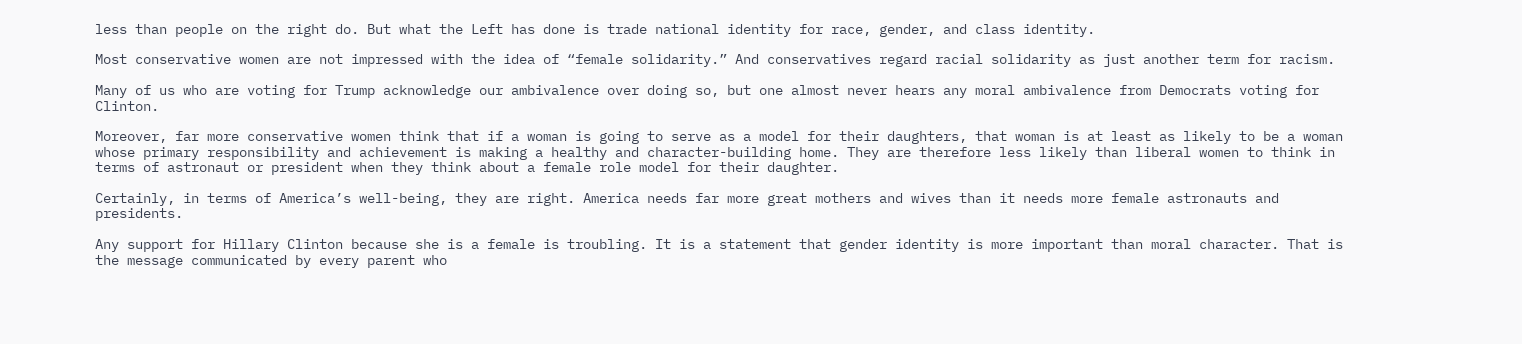less than people on the right do. But what the Left has done is trade national identity for race, gender, and class identity.

Most conservative women are not impressed with the idea of “female solidarity.” And conservatives regard racial solidarity as just another term for racism.

Many of us who are voting for Trump acknowledge our ambivalence over doing so, but one almost never hears any moral ambivalence from Democrats voting for Clinton.

Moreover, far more conservative women think that if a woman is going to serve as a model for their daughters, that woman is at least as likely to be a woman whose primary responsibility and achievement is making a healthy and character-building home. They are therefore less likely than liberal women to think in terms of astronaut or president when they think about a female role model for their daughter.

Certainly, in terms of America’s well-being, they are right. America needs far more great mothers and wives than it needs more female astronauts and presidents.

Any support for Hillary Clinton because she is a female is troubling. It is a statement that gender identity is more important than moral character. That is the message communicated by every parent who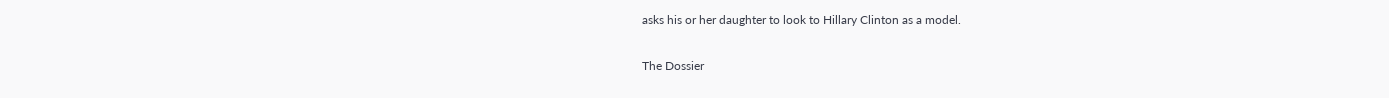asks his or her daughter to look to Hillary Clinton as a model.


The Dossier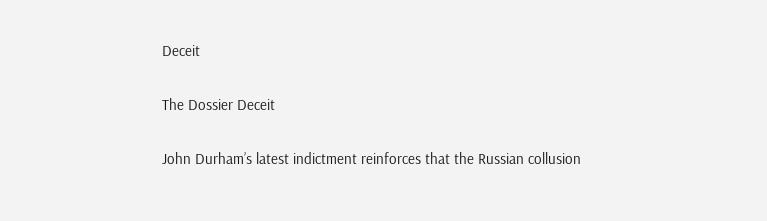Deceit

The Dossier Deceit

John Durham’s latest indictment reinforces that the Russian collusion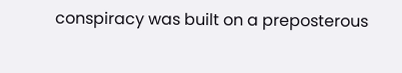conspiracy was built on a preposterous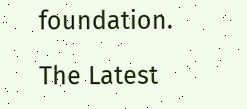foundation.

The Latest